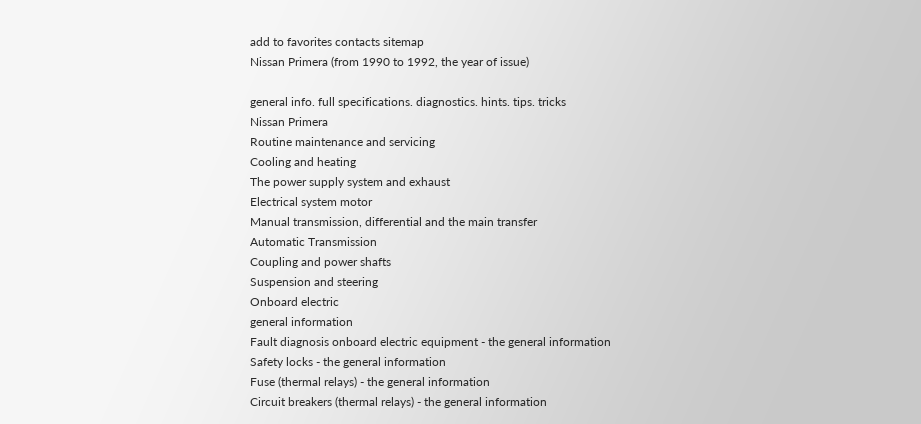add to favorites contacts sitemap
Nissan Primera (from 1990 to 1992, the year of issue)

general info. full specifications. diagnostics. hints. tips. tricks
Nissan Primera
Routine maintenance and servicing
Cooling and heating
The power supply system and exhaust
Electrical system motor
Manual transmission, differential and the main transfer
Automatic Transmission
Coupling and power shafts
Suspension and steering
Onboard electric
general information
Fault diagnosis onboard electric equipment - the general information
Safety locks - the general information
Fuse (thermal relays) - the general information
Circuit breakers (thermal relays) - the general information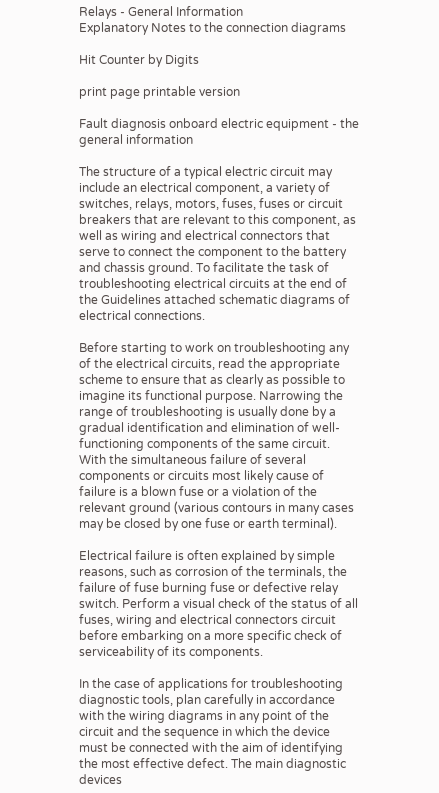Relays - General Information
Explanatory Notes to the connection diagrams

Hit Counter by Digits

print page printable version

Fault diagnosis onboard electric equipment - the general information

The structure of a typical electric circuit may include an electrical component, a variety of switches, relays, motors, fuses, fuses or circuit breakers that are relevant to this component, as well as wiring and electrical connectors that serve to connect the component to the battery and chassis ground. To facilitate the task of troubleshooting electrical circuits at the end of the Guidelines attached schematic diagrams of electrical connections.

Before starting to work on troubleshooting any of the electrical circuits, read the appropriate scheme to ensure that as clearly as possible to imagine its functional purpose. Narrowing the range of troubleshooting is usually done by a gradual identification and elimination of well-functioning components of the same circuit. With the simultaneous failure of several components or circuits most likely cause of failure is a blown fuse or a violation of the relevant ground (various contours in many cases may be closed by one fuse or earth terminal).

Electrical failure is often explained by simple reasons, such as corrosion of the terminals, the failure of fuse burning fuse or defective relay switch. Perform a visual check of the status of all fuses, wiring and electrical connectors circuit before embarking on a more specific check of serviceability of its components.

In the case of applications for troubleshooting diagnostic tools, plan carefully in accordance with the wiring diagrams in any point of the circuit and the sequence in which the device must be connected with the aim of identifying the most effective defect. The main diagnostic devices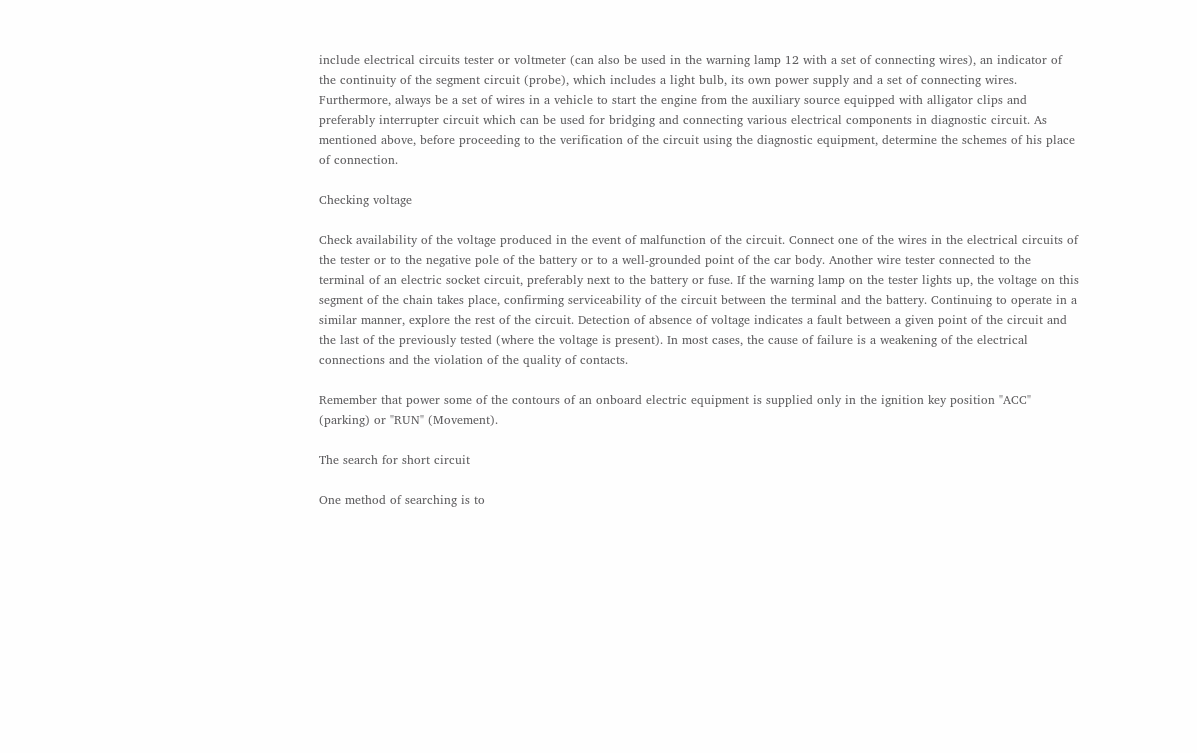include electrical circuits tester or voltmeter (can also be used in the warning lamp 12 with a set of connecting wires), an indicator of the continuity of the segment circuit (probe), which includes a light bulb, its own power supply and a set of connecting wires. Furthermore, always be a set of wires in a vehicle to start the engine from the auxiliary source equipped with alligator clips and preferably interrupter circuit which can be used for bridging and connecting various electrical components in diagnostic circuit. As mentioned above, before proceeding to the verification of the circuit using the diagnostic equipment, determine the schemes of his place of connection.

Checking voltage

Check availability of the voltage produced in the event of malfunction of the circuit. Connect one of the wires in the electrical circuits of the tester or to the negative pole of the battery or to a well-grounded point of the car body. Another wire tester connected to the terminal of an electric socket circuit, preferably next to the battery or fuse. If the warning lamp on the tester lights up, the voltage on this segment of the chain takes place, confirming serviceability of the circuit between the terminal and the battery. Continuing to operate in a similar manner, explore the rest of the circuit. Detection of absence of voltage indicates a fault between a given point of the circuit and the last of the previously tested (where the voltage is present). In most cases, the cause of failure is a weakening of the electrical connections and the violation of the quality of contacts.

Remember that power some of the contours of an onboard electric equipment is supplied only in the ignition key position "ACC" (parking) or "RUN" (Movement).

The search for short circuit

One method of searching is to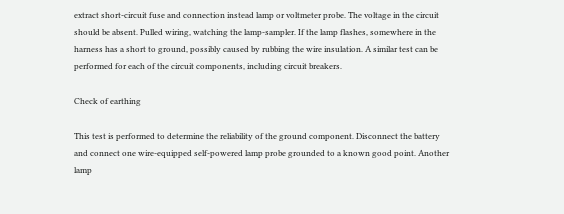extract short-circuit fuse and connection instead lamp or voltmeter probe. The voltage in the circuit should be absent. Pulled wiring, watching the lamp-sampler. If the lamp flashes, somewhere in the harness has a short to ground, possibly caused by rubbing the wire insulation. A similar test can be performed for each of the circuit components, including circuit breakers.

Check of earthing

This test is performed to determine the reliability of the ground component. Disconnect the battery and connect one wire-equipped self-powered lamp probe grounded to a known good point. Another lamp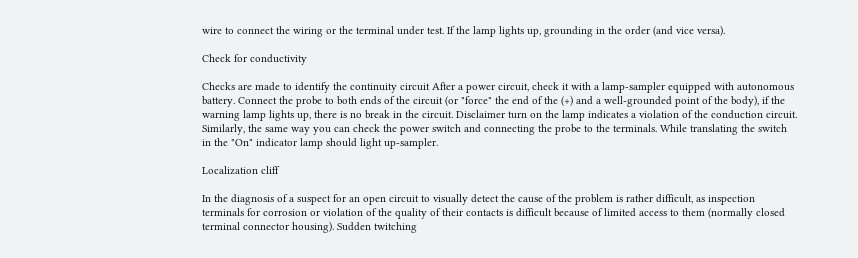wire to connect the wiring or the terminal under test. If the lamp lights up, grounding in the order (and vice versa).

Check for conductivity

Checks are made to identify the continuity circuit After a power circuit, check it with a lamp-sampler equipped with autonomous battery. Connect the probe to both ends of the circuit (or "force" the end of the (+) and a well-grounded point of the body), if the warning lamp lights up, there is no break in the circuit. Disclaimer turn on the lamp indicates a violation of the conduction circuit. Similarly, the same way you can check the power switch and connecting the probe to the terminals. While translating the switch in the "On" indicator lamp should light up-sampler.

Localization cliff

In the diagnosis of a suspect for an open circuit to visually detect the cause of the problem is rather difficult, as inspection terminals for corrosion or violation of the quality of their contacts is difficult because of limited access to them (normally closed terminal connector housing). Sudden twitching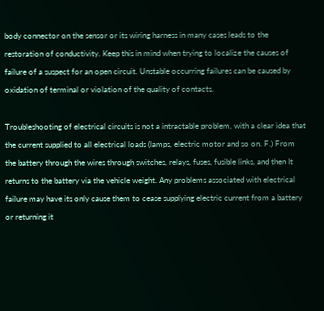body connector on the sensor or its wiring harness in many cases leads to the restoration of conductivity. Keep this in mind when trying to localize the causes of failure of a suspect for an open circuit. Unstable occurring failures can be caused by oxidation of terminal or violation of the quality of contacts.

Troubleshooting of electrical circuits is not a intractable problem, with a clear idea that the current supplied to all electrical loads (lamps, electric motor and so on. F.) From the battery through the wires through switches, relays, fuses, fusible links, and then It returns to the battery via the vehicle weight. Any problems associated with electrical failure may have its only cause them to cease supplying electric current from a battery or returning it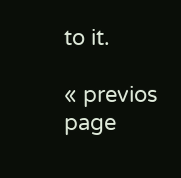to it.

« previos page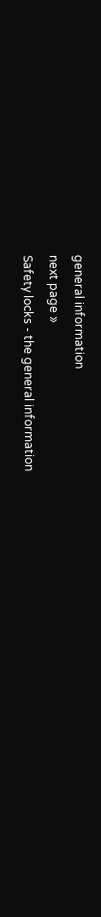general information
next page »
Safety locks - the general information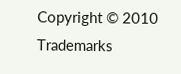Copyright © 2010 Trademarks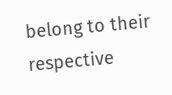belong to their respective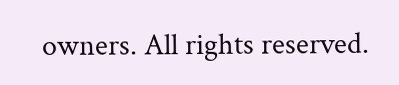owners. All rights reserved.